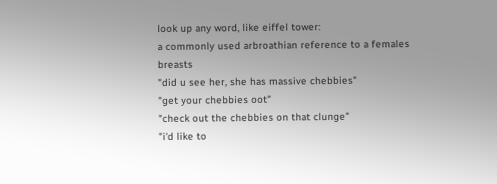look up any word, like eiffel tower:
a commonly used arbroathian reference to a females breasts
"did u see her, she has massive chebbies"
"get your chebbies oot"
"check out the chebbies on that clunge"
"i'd like to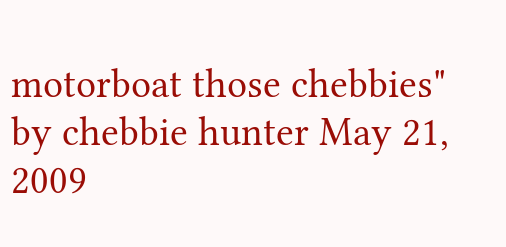motorboat those chebbies"
by chebbie hunter May 21, 2009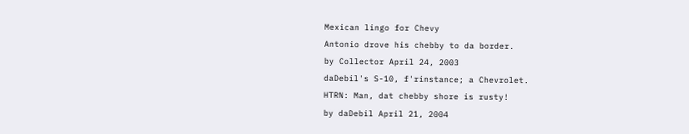Mexican lingo for Chevy
Antonio drove his chebby to da border.
by Collector April 24, 2003
daDebil's S-10, f'rinstance; a Chevrolet.
HTRN: Man, dat chebby shore is rusty!
by daDebil April 21, 2004